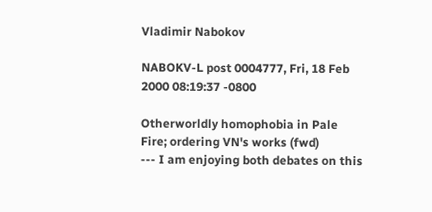Vladimir Nabokov

NABOKV-L post 0004777, Fri, 18 Feb 2000 08:19:37 -0800

Otherworldly homophobia in Pale Fire; ordering VN's works (fwd)
--- I am enjoying both debates on this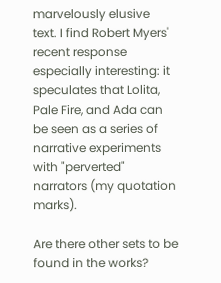marvelously elusive
text. I find Robert Myers' recent response especially interesting: it
speculates that Lolita, Pale Fire, and Ada can be seen as a series of
narrative experiments with "perverted" narrators (my quotation marks).

Are there other sets to be found in the works?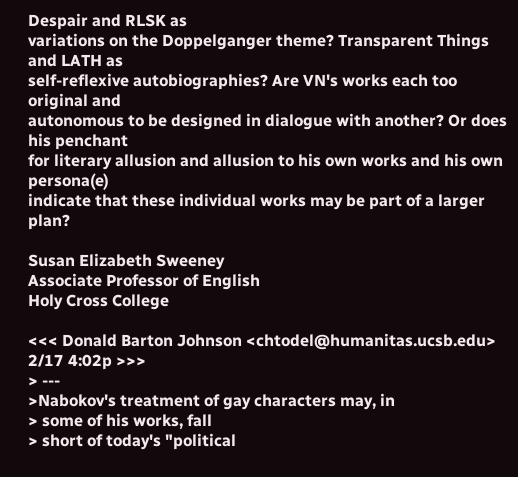Despair and RLSK as
variations on the Doppelganger theme? Transparent Things and LATH as
self-reflexive autobiographies? Are VN's works each too original and
autonomous to be designed in dialogue with another? Or does his penchant
for literary allusion and allusion to his own works and his own persona(e)
indicate that these individual works may be part of a larger plan?

Susan Elizabeth Sweeney
Associate Professor of English
Holy Cross College

<<< Donald Barton Johnson <chtodel@humanitas.ucsb.edu> 2/17 4:02p >>>
> ---
>Nabokov's treatment of gay characters may, in
> some of his works, fall
> short of today's "political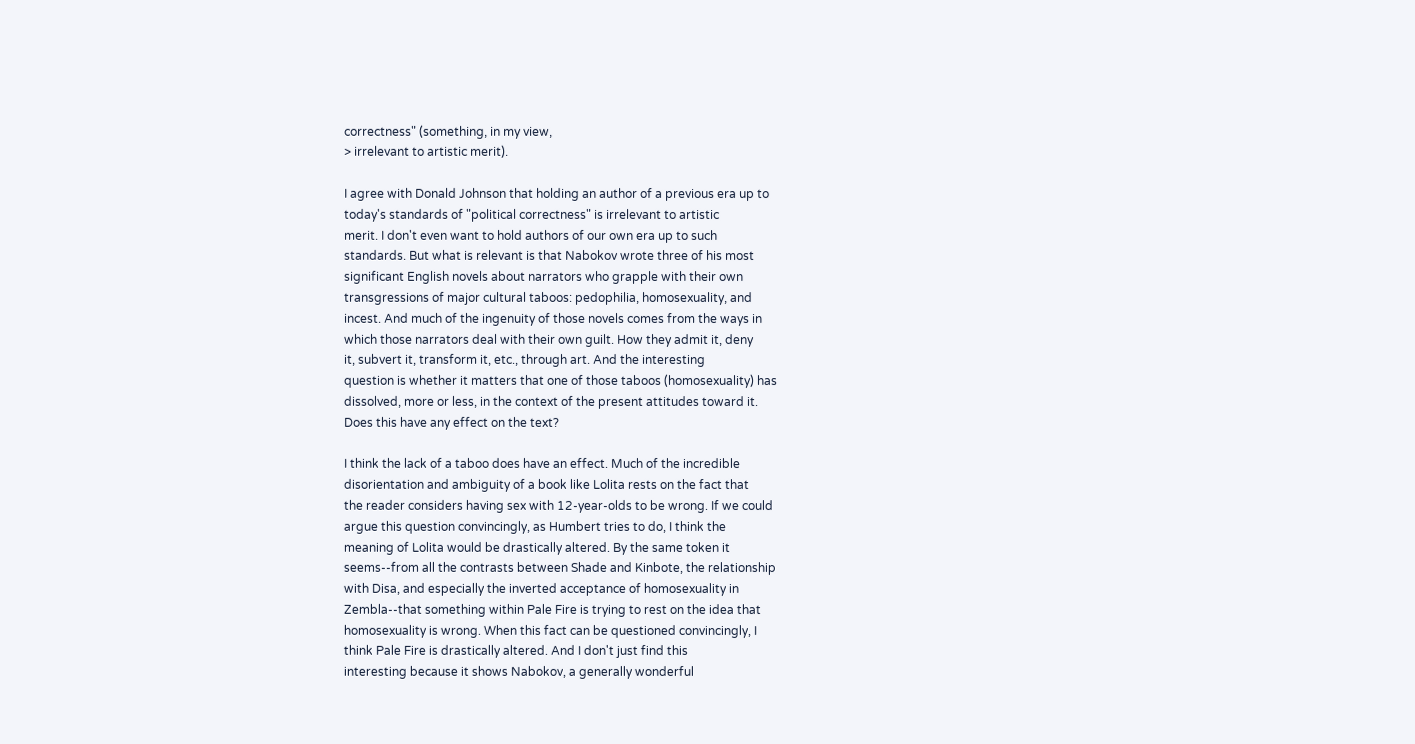correctness" (something, in my view,
> irrelevant to artistic merit).

I agree with Donald Johnson that holding an author of a previous era up to
today's standards of "political correctness" is irrelevant to artistic
merit. I don't even want to hold authors of our own era up to such
standards. But what is relevant is that Nabokov wrote three of his most
significant English novels about narrators who grapple with their own
transgressions of major cultural taboos: pedophilia, homosexuality, and
incest. And much of the ingenuity of those novels comes from the ways in
which those narrators deal with their own guilt. How they admit it, deny
it, subvert it, transform it, etc., through art. And the interesting
question is whether it matters that one of those taboos (homosexuality) has
dissolved, more or less, in the context of the present attitudes toward it.
Does this have any effect on the text?

I think the lack of a taboo does have an effect. Much of the incredible
disorientation and ambiguity of a book like Lolita rests on the fact that
the reader considers having sex with 12-year-olds to be wrong. If we could
argue this question convincingly, as Humbert tries to do, I think the
meaning of Lolita would be drastically altered. By the same token it
seems--from all the contrasts between Shade and Kinbote, the relationship
with Disa, and especially the inverted acceptance of homosexuality in
Zembla--that something within Pale Fire is trying to rest on the idea that
homosexuality is wrong. When this fact can be questioned convincingly, I
think Pale Fire is drastically altered. And I don't just find this
interesting because it shows Nabokov, a generally wonderful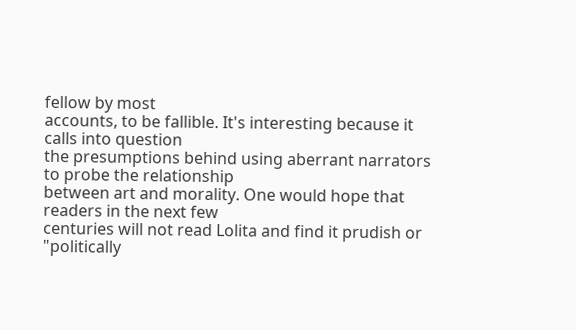fellow by most
accounts, to be fallible. It's interesting because it calls into question
the presumptions behind using aberrant narrators to probe the relationship
between art and morality. One would hope that readers in the next few
centuries will not read Lolita and find it prudish or "politically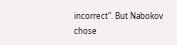incorrect". But Nabokov chose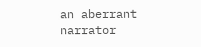an aberrant narrator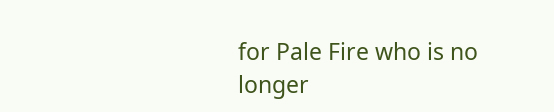for Pale Fire who is no
longer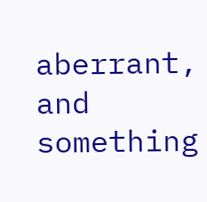aberrant, and something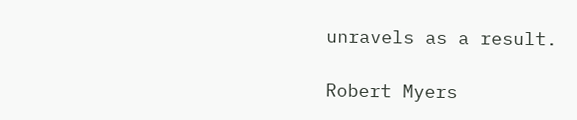unravels as a result.

Robert Myers